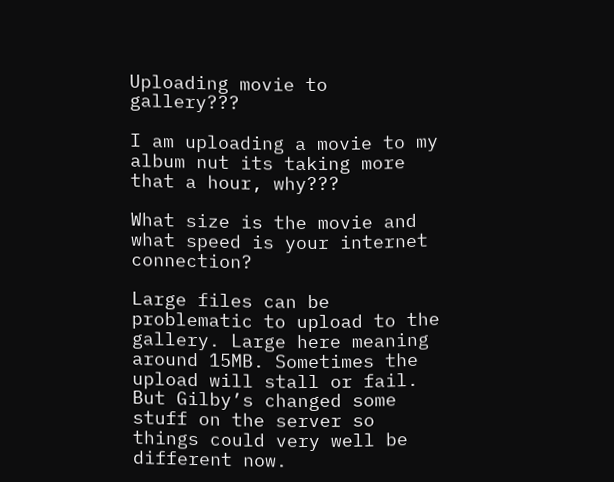Uploading movie to gallery???

I am uploading a movie to my album nut its taking more that a hour, why???

What size is the movie and what speed is your internet connection?

Large files can be problematic to upload to the gallery. Large here meaning around 15MB. Sometimes the upload will stall or fail. But Gilby’s changed some stuff on the server so things could very well be different now.